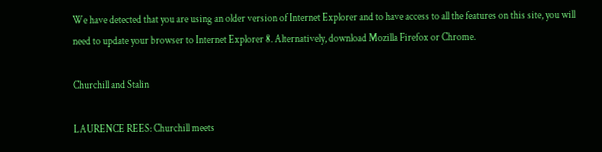We have detected that you are using an older version of Internet Explorer and to have access to all the features on this site, you will need to update your browser to Internet Explorer 8. Alternatively, download Mozilla Firefox or Chrome.

Churchill and Stalin

LAURENCE REES: Churchill meets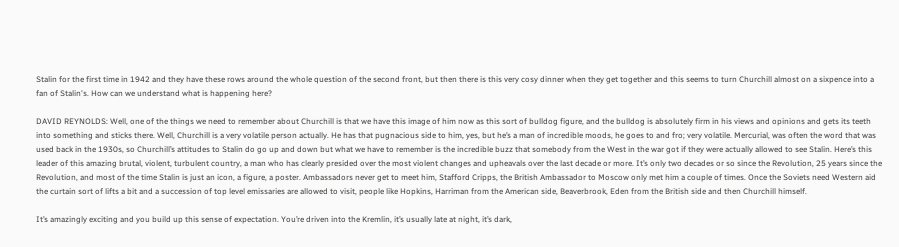Stalin for the first time in 1942 and they have these rows around the whole question of the second front, but then there is this very cosy dinner when they get together and this seems to turn Churchill almost on a sixpence into a fan of Stalin's. How can we understand what is happening here?

DAVID REYNOLDS: Well, one of the things we need to remember about Churchill is that we have this image of him now as this sort of bulldog figure, and the bulldog is absolutely firm in his views and opinions and gets its teeth into something and sticks there. Well, Churchill is a very volatile person actually. He has that pugnacious side to him, yes, but he’s a man of incredible moods, he goes to and fro; very volatile. Mercurial, was often the word that was used back in the 1930s, so Churchill’s attitudes to Stalin do go up and down but what we have to remember is the incredible buzz that somebody from the West in the war got if they were actually allowed to see Stalin. Here’s this leader of this amazing brutal, violent, turbulent country, a man who has clearly presided over the most violent changes and upheavals over the last decade or more. It’s only two decades or so since the Revolution, 25 years since the Revolution, and most of the time Stalin is just an icon, a figure, a poster. Ambassadors never get to meet him, Stafford Cripps, the British Ambassador to Moscow only met him a couple of times. Once the Soviets need Western aid the curtain sort of lifts a bit and a succession of top level emissaries are allowed to visit, people like Hopkins, Harriman from the American side, Beaverbrook, Eden from the British side and then Churchill himself.

It’s amazingly exciting and you build up this sense of expectation. You’re driven into the Kremlin, it’s usually late at night, it’s dark,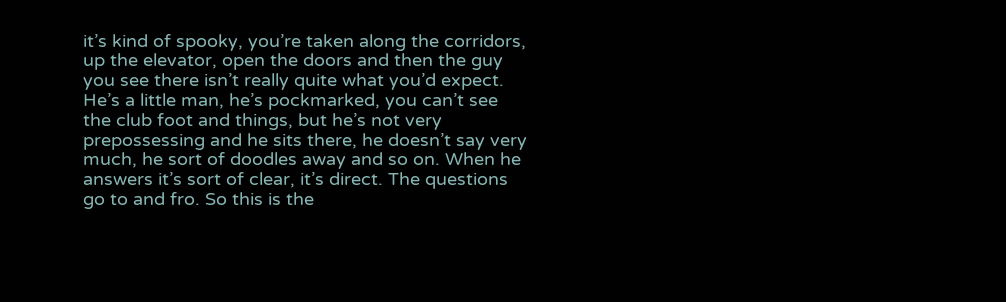it’s kind of spooky, you’re taken along the corridors, up the elevator, open the doors and then the guy you see there isn’t really quite what you’d expect. He’s a little man, he’s pockmarked, you can’t see the club foot and things, but he’s not very prepossessing and he sits there, he doesn’t say very much, he sort of doodles away and so on. When he answers it’s sort of clear, it’s direct. The questions go to and fro. So this is the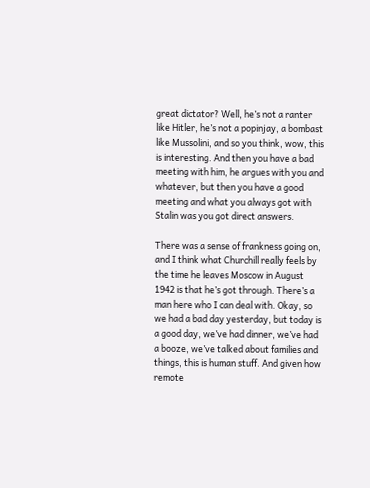great dictator? Well, he’s not a ranter like Hitler, he’s not a popinjay, a bombast like Mussolini, and so you think, wow, this is interesting. And then you have a bad meeting with him, he argues with you and whatever, but then you have a good meeting and what you always got with Stalin was you got direct answers.

There was a sense of frankness going on, and I think what Churchill really feels by the time he leaves Moscow in August 1942 is that he’s got through. There’s a man here who I can deal with. Okay, so we had a bad day yesterday, but today is a good day, we’ve had dinner, we’ve had a booze, we’ve talked about families and things, this is human stuff. And given how remote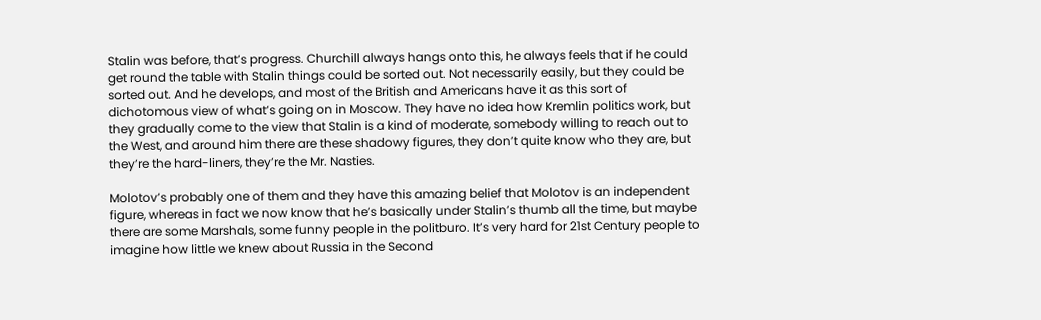Stalin was before, that’s progress. Churchill always hangs onto this, he always feels that if he could get round the table with Stalin things could be sorted out. Not necessarily easily, but they could be sorted out. And he develops, and most of the British and Americans have it as this sort of dichotomous view of what’s going on in Moscow. They have no idea how Kremlin politics work, but they gradually come to the view that Stalin is a kind of moderate, somebody willing to reach out to the West, and around him there are these shadowy figures, they don’t quite know who they are, but they’re the hard-liners, they’re the Mr. Nasties.

Molotov’s probably one of them and they have this amazing belief that Molotov is an independent figure, whereas in fact we now know that he’s basically under Stalin’s thumb all the time, but maybe there are some Marshals, some funny people in the politburo. It’s very hard for 21st Century people to imagine how little we knew about Russia in the Second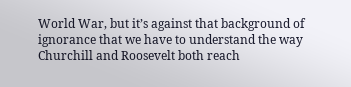World War, but it’s against that background of ignorance that we have to understand the way Churchill and Roosevelt both reach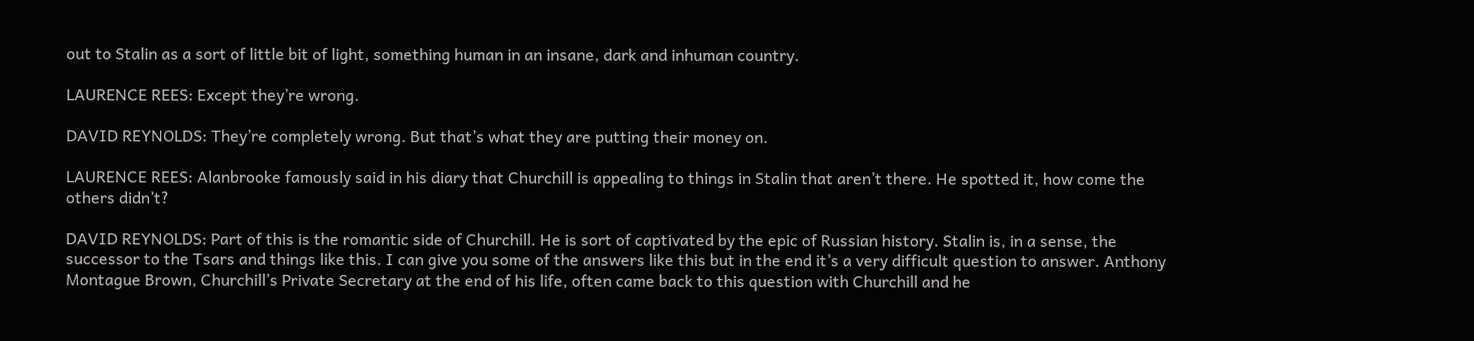out to Stalin as a sort of little bit of light, something human in an insane, dark and inhuman country.

LAURENCE REES: Except they’re wrong.

DAVID REYNOLDS: They’re completely wrong. But that’s what they are putting their money on.

LAURENCE REES: Alanbrooke famously said in his diary that Churchill is appealing to things in Stalin that aren’t there. He spotted it, how come the others didn’t?

DAVID REYNOLDS: Part of this is the romantic side of Churchill. He is sort of captivated by the epic of Russian history. Stalin is, in a sense, the successor to the Tsars and things like this. I can give you some of the answers like this but in the end it’s a very difficult question to answer. Anthony Montague Brown, Churchill’s Private Secretary at the end of his life, often came back to this question with Churchill and he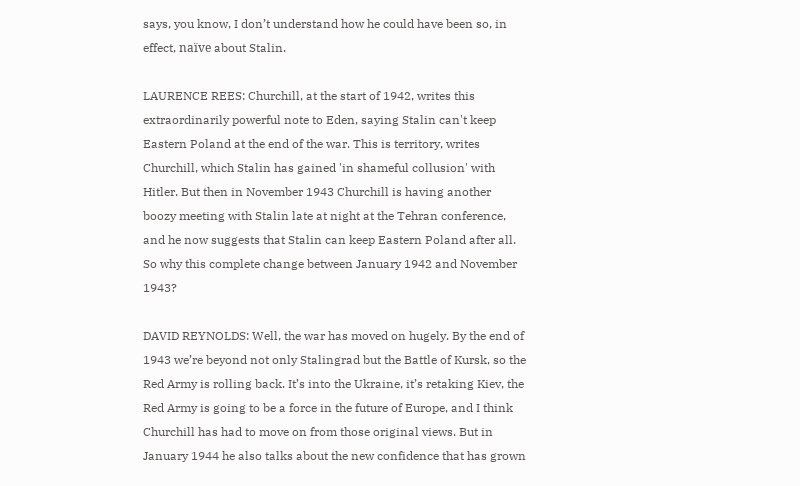says, you know, I don’t understand how he could have been so, in effect, naïve about Stalin.

LAURENCE REES: Churchill, at the start of 1942, writes this extraordinarily powerful note to Eden, saying Stalin can't keep Eastern Poland at the end of the war. This is territory, writes Churchill, which Stalin has gained 'in shameful collusion' with Hitler. But then in November 1943 Churchill is having another boozy meeting with Stalin late at night at the Tehran conference, and he now suggests that Stalin can keep Eastern Poland after all.  So why this complete change between January 1942 and November 1943?

DAVID REYNOLDS: Well, the war has moved on hugely. By the end of 1943 we’re beyond not only Stalingrad but the Battle of Kursk, so the Red Army is rolling back. It’s into the Ukraine, it’s retaking Kiev, the Red Army is going to be a force in the future of Europe, and I think Churchill has had to move on from those original views. But in January 1944 he also talks about the new confidence that has grown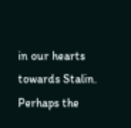in our hearts towards Stalin. Perhaps the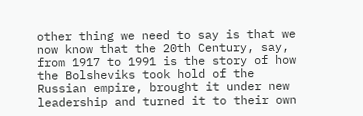other thing we need to say is that we now know that the 20th Century, say, from 1917 to 1991 is the story of how the Bolsheviks took hold of the Russian empire, brought it under new leadership and turned it to their own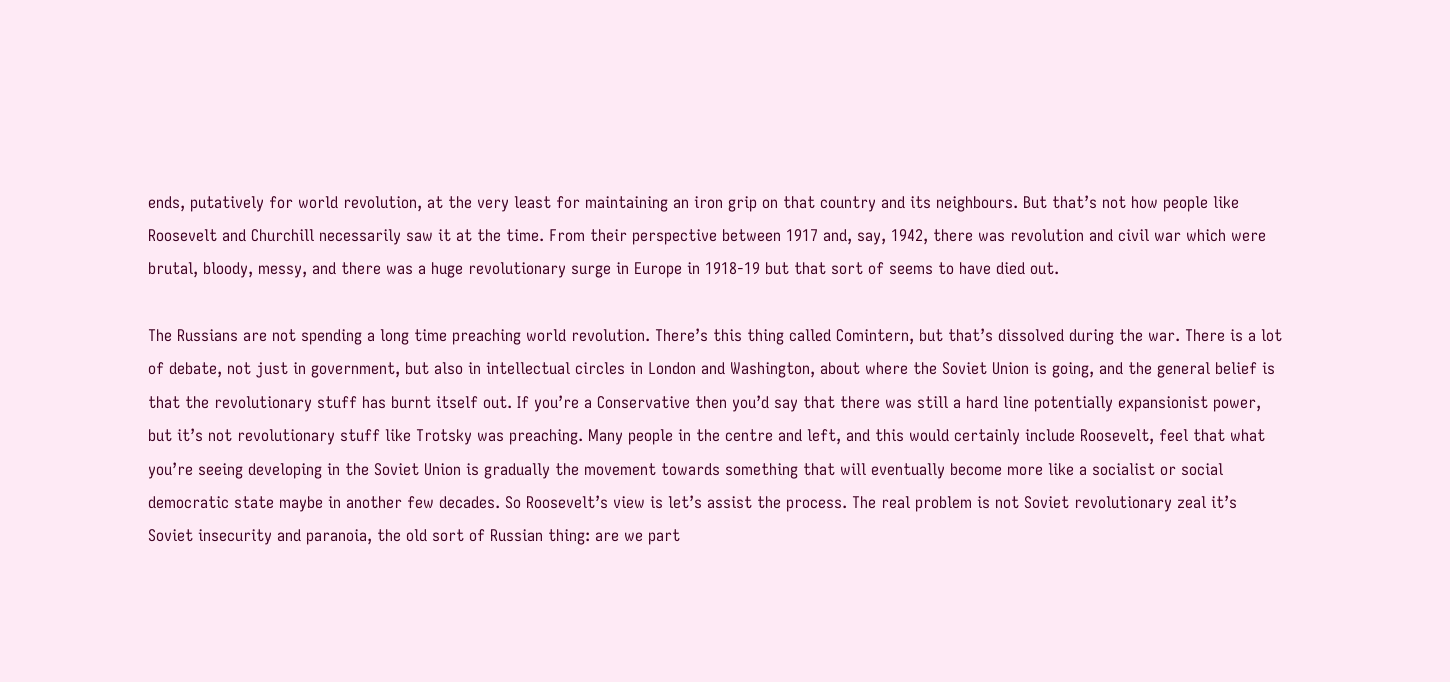ends, putatively for world revolution, at the very least for maintaining an iron grip on that country and its neighbours. But that’s not how people like Roosevelt and Churchill necessarily saw it at the time. From their perspective between 1917 and, say, 1942, there was revolution and civil war which were brutal, bloody, messy, and there was a huge revolutionary surge in Europe in 1918-19 but that sort of seems to have died out.

The Russians are not spending a long time preaching world revolution. There’s this thing called Comintern, but that’s dissolved during the war. There is a lot of debate, not just in government, but also in intellectual circles in London and Washington, about where the Soviet Union is going, and the general belief is that the revolutionary stuff has burnt itself out. If you’re a Conservative then you’d say that there was still a hard line potentially expansionist power, but it’s not revolutionary stuff like Trotsky was preaching. Many people in the centre and left, and this would certainly include Roosevelt, feel that what you’re seeing developing in the Soviet Union is gradually the movement towards something that will eventually become more like a socialist or social democratic state maybe in another few decades. So Roosevelt’s view is let’s assist the process. The real problem is not Soviet revolutionary zeal it’s Soviet insecurity and paranoia, the old sort of Russian thing: are we part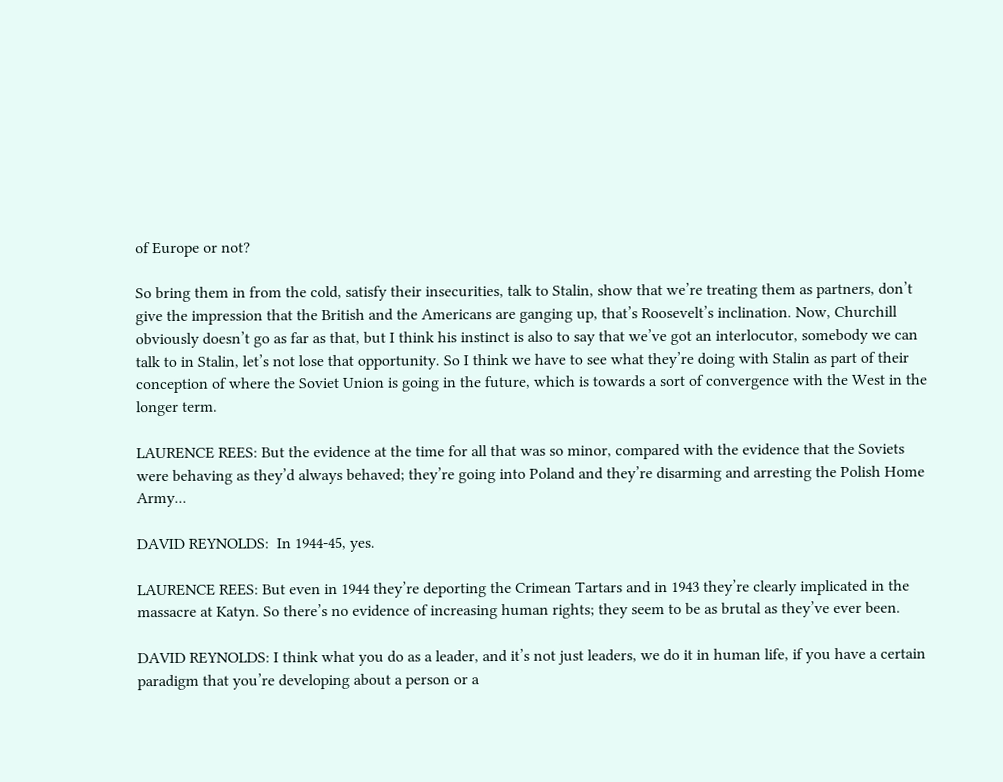of Europe or not?

So bring them in from the cold, satisfy their insecurities, talk to Stalin, show that we’re treating them as partners, don’t give the impression that the British and the Americans are ganging up, that’s Roosevelt’s inclination. Now, Churchill obviously doesn’t go as far as that, but I think his instinct is also to say that we’ve got an interlocutor, somebody we can talk to in Stalin, let’s not lose that opportunity. So I think we have to see what they’re doing with Stalin as part of their conception of where the Soviet Union is going in the future, which is towards a sort of convergence with the West in the longer term.

LAURENCE REES: But the evidence at the time for all that was so minor, compared with the evidence that the Soviets were behaving as they’d always behaved; they’re going into Poland and they’re disarming and arresting the Polish Home Army...

DAVID REYNOLDS:  In 1944-45, yes.

LAURENCE REES: But even in 1944 they’re deporting the Crimean Tartars and in 1943 they’re clearly implicated in the massacre at Katyn. So there’s no evidence of increasing human rights; they seem to be as brutal as they’ve ever been.

DAVID REYNOLDS: I think what you do as a leader, and it’s not just leaders, we do it in human life, if you have a certain paradigm that you’re developing about a person or a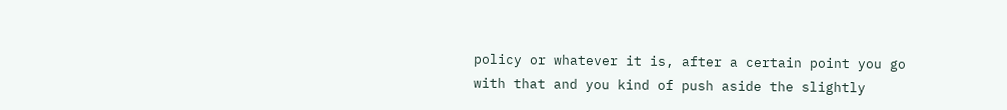policy or whatever it is, after a certain point you go with that and you kind of push aside the slightly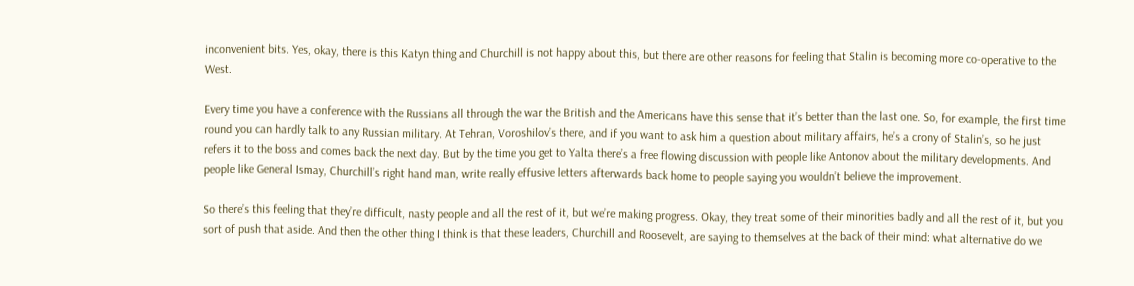inconvenient bits. Yes, okay, there is this Katyn thing and Churchill is not happy about this, but there are other reasons for feeling that Stalin is becoming more co-operative to the West.

Every time you have a conference with the Russians all through the war the British and the Americans have this sense that it’s better than the last one. So, for example, the first time round you can hardly talk to any Russian military. At Tehran, Voroshilov’s there, and if you want to ask him a question about military affairs, he’s a crony of Stalin’s, so he just refers it to the boss and comes back the next day. But by the time you get to Yalta there’s a free flowing discussion with people like Antonov about the military developments. And people like General Ismay, Churchill’s right hand man, write really effusive letters afterwards back home to people saying you wouldn’t believe the improvement.

So there’s this feeling that they’re difficult, nasty people and all the rest of it, but we’re making progress. Okay, they treat some of their minorities badly and all the rest of it, but you sort of push that aside. And then the other thing I think is that these leaders, Churchill and Roosevelt, are saying to themselves at the back of their mind: what alternative do we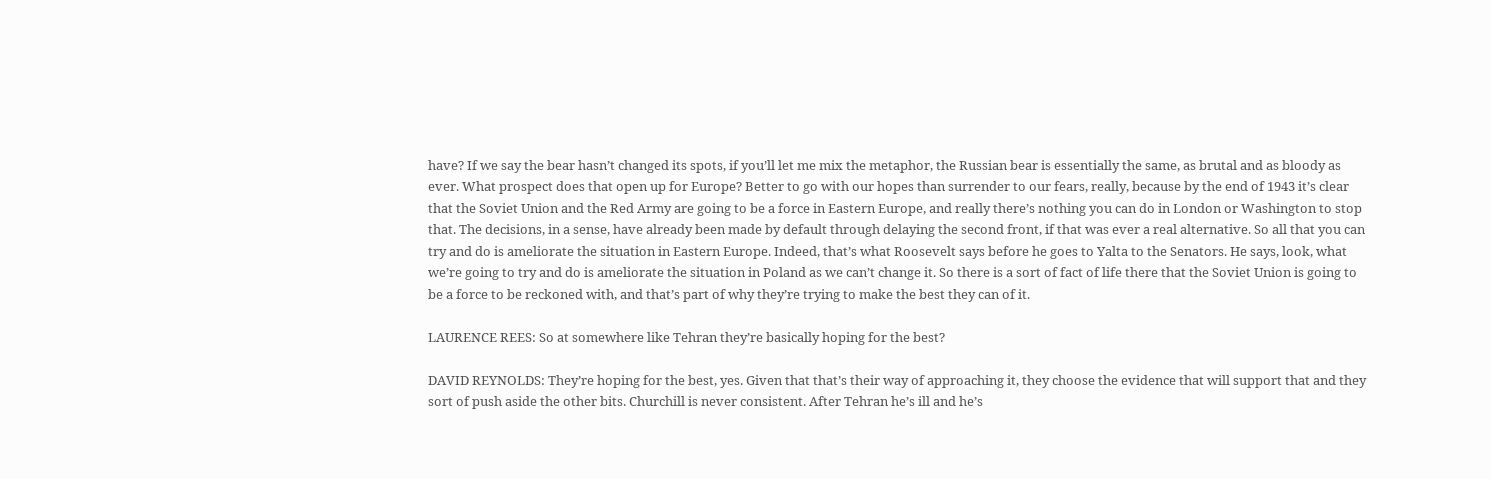have? If we say the bear hasn’t changed its spots, if you’ll let me mix the metaphor, the Russian bear is essentially the same, as brutal and as bloody as ever. What prospect does that open up for Europe? Better to go with our hopes than surrender to our fears, really, because by the end of 1943 it’s clear that the Soviet Union and the Red Army are going to be a force in Eastern Europe, and really there’s nothing you can do in London or Washington to stop that. The decisions, in a sense, have already been made by default through delaying the second front, if that was ever a real alternative. So all that you can try and do is ameliorate the situation in Eastern Europe. Indeed, that’s what Roosevelt says before he goes to Yalta to the Senators. He says, look, what we’re going to try and do is ameliorate the situation in Poland as we can’t change it. So there is a sort of fact of life there that the Soviet Union is going to be a force to be reckoned with, and that’s part of why they’re trying to make the best they can of it.

LAURENCE REES: So at somewhere like Tehran they’re basically hoping for the best?

DAVID REYNOLDS: They’re hoping for the best, yes. Given that that’s their way of approaching it, they choose the evidence that will support that and they sort of push aside the other bits. Churchill is never consistent. After Tehran he’s ill and he’s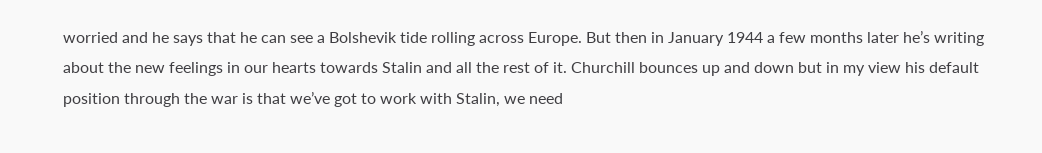worried and he says that he can see a Bolshevik tide rolling across Europe. But then in January 1944 a few months later he’s writing about the new feelings in our hearts towards Stalin and all the rest of it. Churchill bounces up and down but in my view his default position through the war is that we’ve got to work with Stalin, we need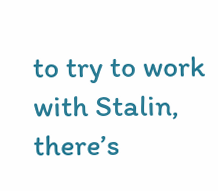to try to work with Stalin, there’s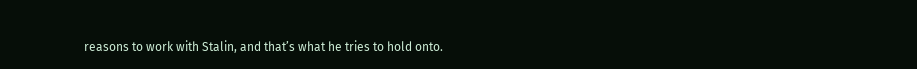reasons to work with Stalin, and that’s what he tries to hold onto.